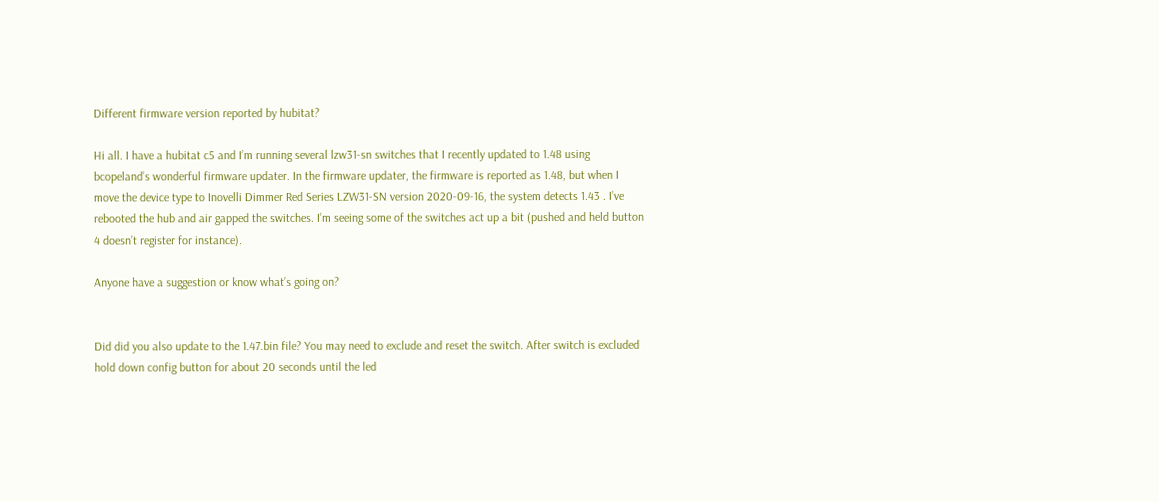Different firmware version reported by hubitat?

Hi all. I have a hubitat c5 and I’m running several lzw31-sn switches that I recently updated to 1.48 using bcopeland’s wonderful firmware updater. In the firmware updater, the firmware is reported as 1.48, but when I move the device type to Inovelli Dimmer Red Series LZW31-SN version 2020-09-16, the system detects 1.43 . I’ve rebooted the hub and air gapped the switches. I’m seeing some of the switches act up a bit (pushed and held button 4 doesn’t register for instance).

Anyone have a suggestion or know what’s going on?


Did did you also update to the 1.47.bin file? You may need to exclude and reset the switch. After switch is excluded hold down config button for about 20 seconds until the led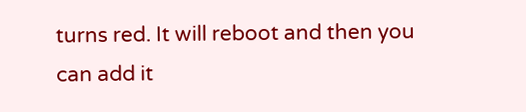turns red. It will reboot and then you can add it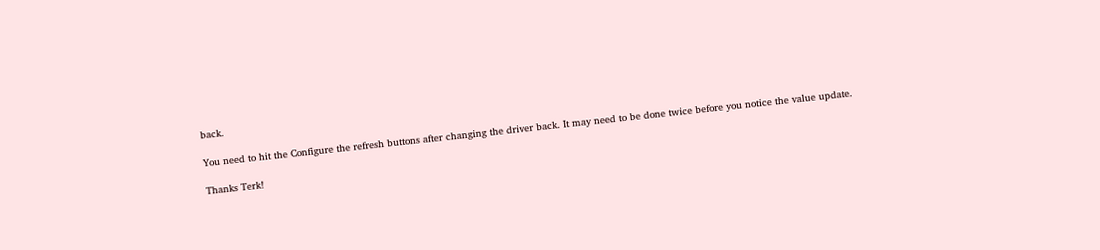back.

You need to hit the Configure the refresh buttons after changing the driver back. It may need to be done twice before you notice the value update.

Thanks Terk!